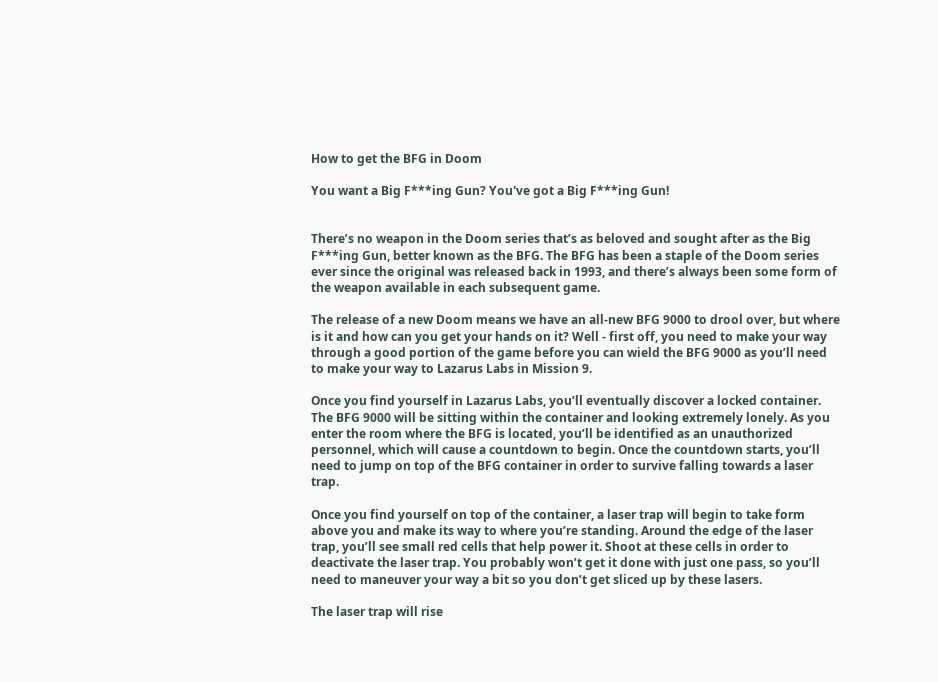How to get the BFG in Doom

You want a Big F***ing Gun? You've got a Big F***ing Gun!


There’s no weapon in the Doom series that’s as beloved and sought after as the Big F***ing Gun, better known as the BFG. The BFG has been a staple of the Doom series ever since the original was released back in 1993, and there’s always been some form of the weapon available in each subsequent game.

The release of a new Doom means we have an all-new BFG 9000 to drool over, but where is it and how can you get your hands on it? Well - first off, you need to make your way through a good portion of the game before you can wield the BFG 9000 as you’ll need to make your way to Lazarus Labs in Mission 9.

Once you find yourself in Lazarus Labs, you’ll eventually discover a locked container. The BFG 9000 will be sitting within the container and looking extremely lonely. As you enter the room where the BFG is located, you’ll be identified as an unauthorized personnel, which will cause a countdown to begin. Once the countdown starts, you’ll need to jump on top of the BFG container in order to survive falling towards a laser trap.

Once you find yourself on top of the container, a laser trap will begin to take form above you and make its way to where you’re standing. Around the edge of the laser trap, you’ll see small red cells that help power it. Shoot at these cells in order to deactivate the laser trap. You probably won’t get it done with just one pass, so you’ll need to maneuver your way a bit so you don’t get sliced up by these lasers.

The laser trap will rise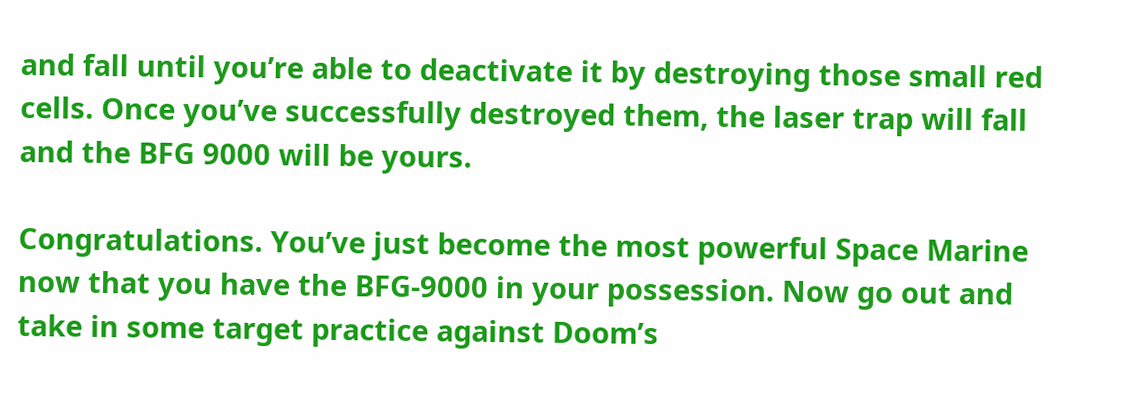and fall until you’re able to deactivate it by destroying those small red cells. Once you’ve successfully destroyed them, the laser trap will fall and the BFG 9000 will be yours.

Congratulations. You’ve just become the most powerful Space Marine now that you have the BFG-9000 in your possession. Now go out and take in some target practice against Doom’s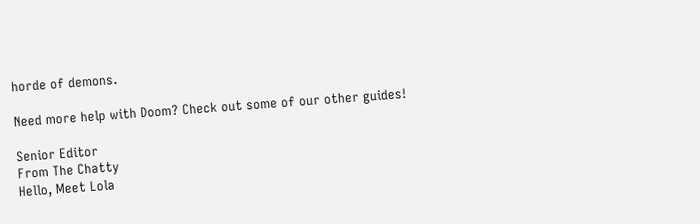horde of demons.

Need more help with Doom? Check out some of our other guides!

Senior Editor
From The Chatty
Hello, Meet Lola